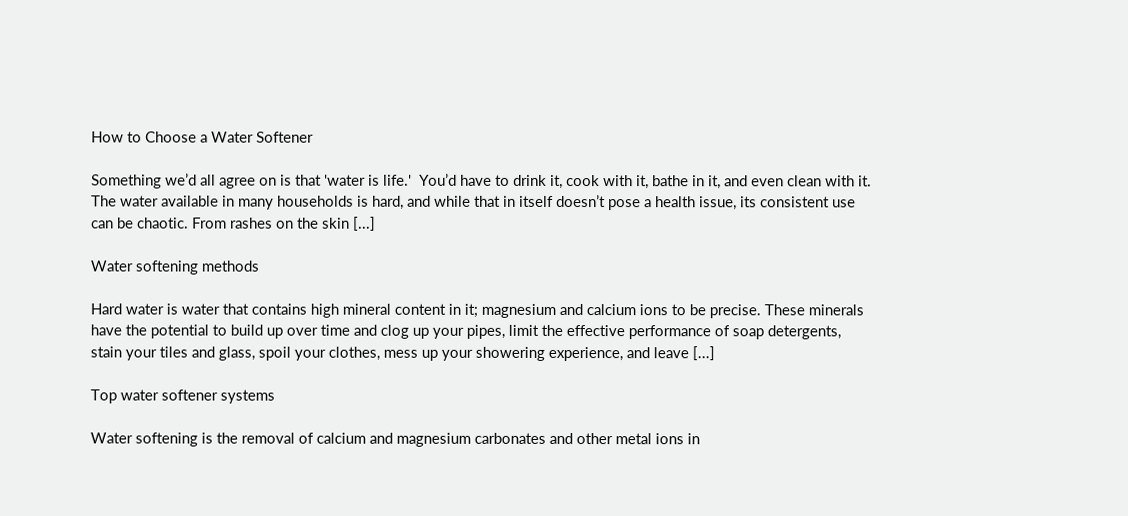How to Choose a Water Softener

Something we’d all agree on is that 'water is life.'  You’d have to drink it, cook with it, bathe in it, and even clean with it. The water available in many households is hard, and while that in itself doesn’t pose a health issue, its consistent use can be chaotic. From rashes on the skin [...]

Water softening methods

Hard water is water that contains high mineral content in it; magnesium and calcium ions to be precise. These minerals have the potential to build up over time and clog up your pipes, limit the effective performance of soap detergents, stain your tiles and glass, spoil your clothes, mess up your showering experience, and leave [...]

Top water softener systems

Water softening is the removal of calcium and magnesium carbonates and other metal ions in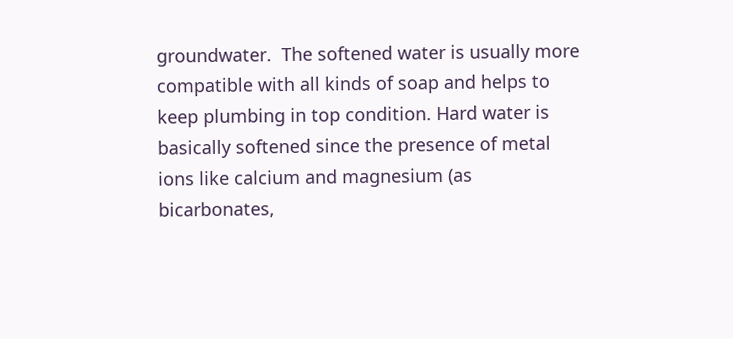groundwater.  The softened water is usually more compatible with all kinds of soap and helps to keep plumbing in top condition. Hard water is basically softened since the presence of metal ions like calcium and magnesium (as bicarbonates,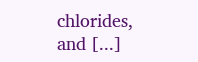chlorides, and [...]